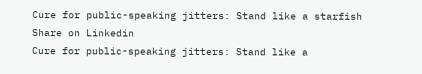Cure for public-speaking jitters: Stand like a starfish
Share on Linkedin
Cure for public-speaking jitters: Stand like a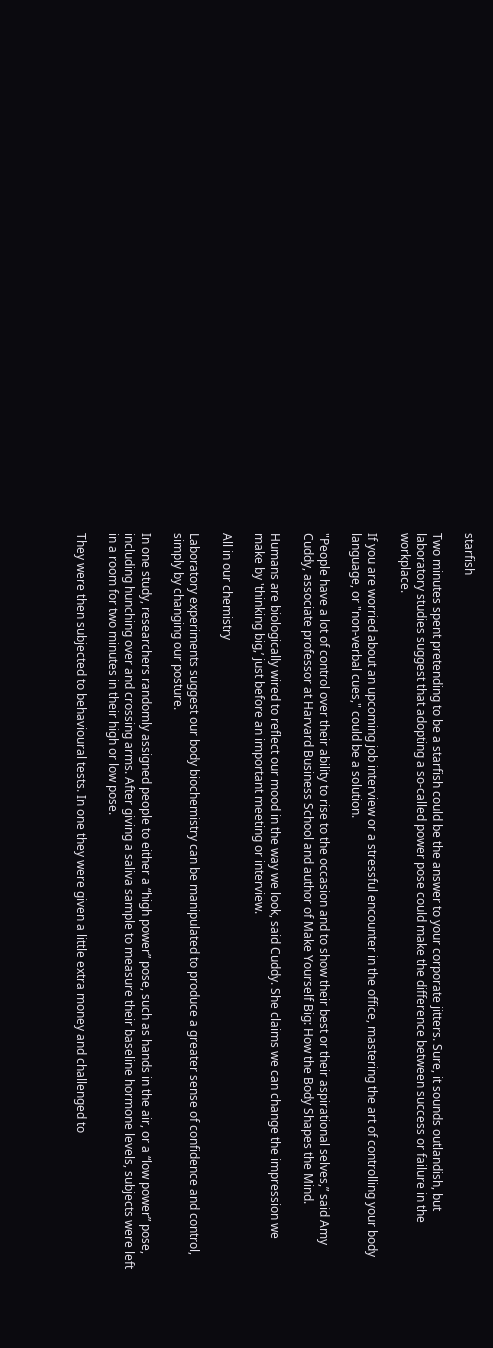starfish

Two minutes spent pretending to be a starfish could be the answer to your corporate jitters. Sure, it sounds outlandish, but laboratory studies suggest that adopting a so-called power pose could make the difference between success or failure in the workplace.

If you are worried about an upcoming job interview or a stressful encounter in the office, mastering the art of controlling your body language, or "non-verbal cues," could be a solution.

"People have a lot of control over their ability to rise to the occasion and to show their best or their aspirational selves,” said Amy Cuddy, associate professor at Harvard Business School and author of Make Yourself Big: How the Body Shapes the Mind.

Humans are biologically wired to reflect our mood in the way we look, said Cuddy. She claims we can change the impression we make by 'thinking big,’ just before an important meeting or interview.

All in our chemistry

Laboratory experiments suggest our body biochemistry can be manipulated to produce a greater sense of confidence and control, simply by changing our posture.

In one study, researchers randomly assigned people to either a “high power” pose, such as hands in the air, or a “low power” pose, including hunching over and crossing arms. After giving a saliva sample to measure their baseline hormone levels, subjects were left in a room for two minutes in their high or low pose.

They were then subjected to behavioural tests. In one they were given a little extra money and challenged to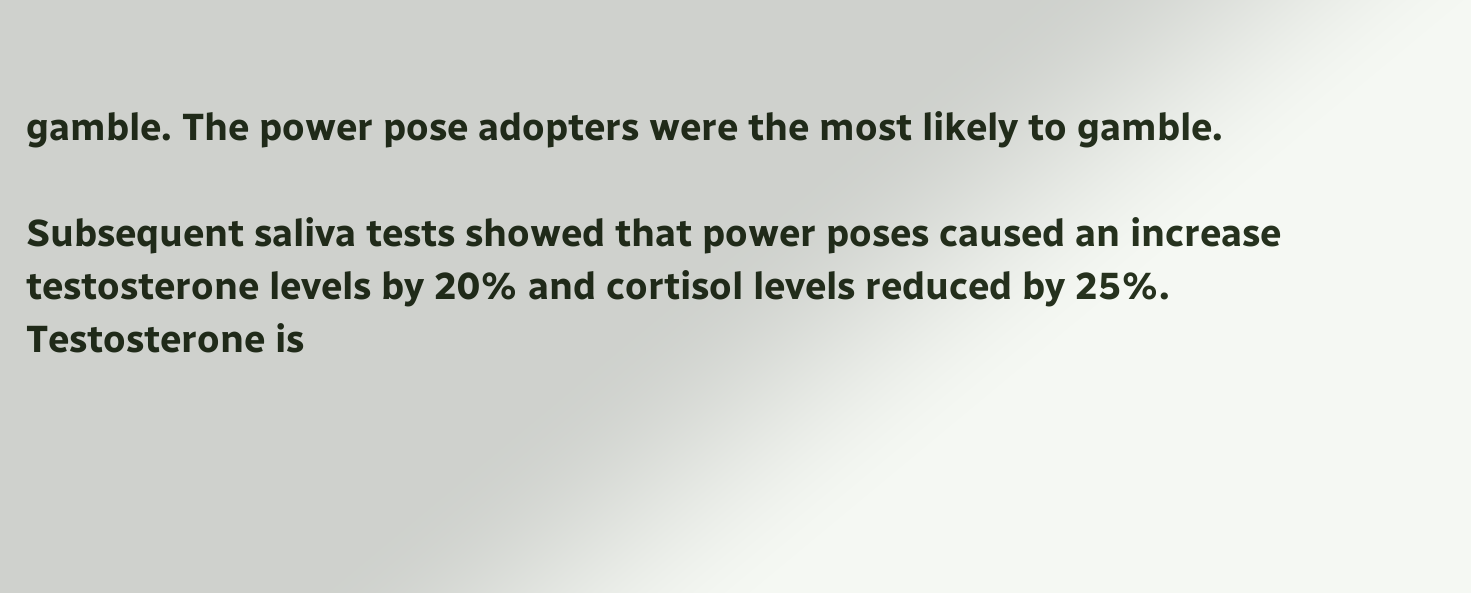gamble. The power pose adopters were the most likely to gamble.

Subsequent saliva tests showed that power poses caused an increase testosterone levels by 20% and cortisol levels reduced by 25%. Testosterone is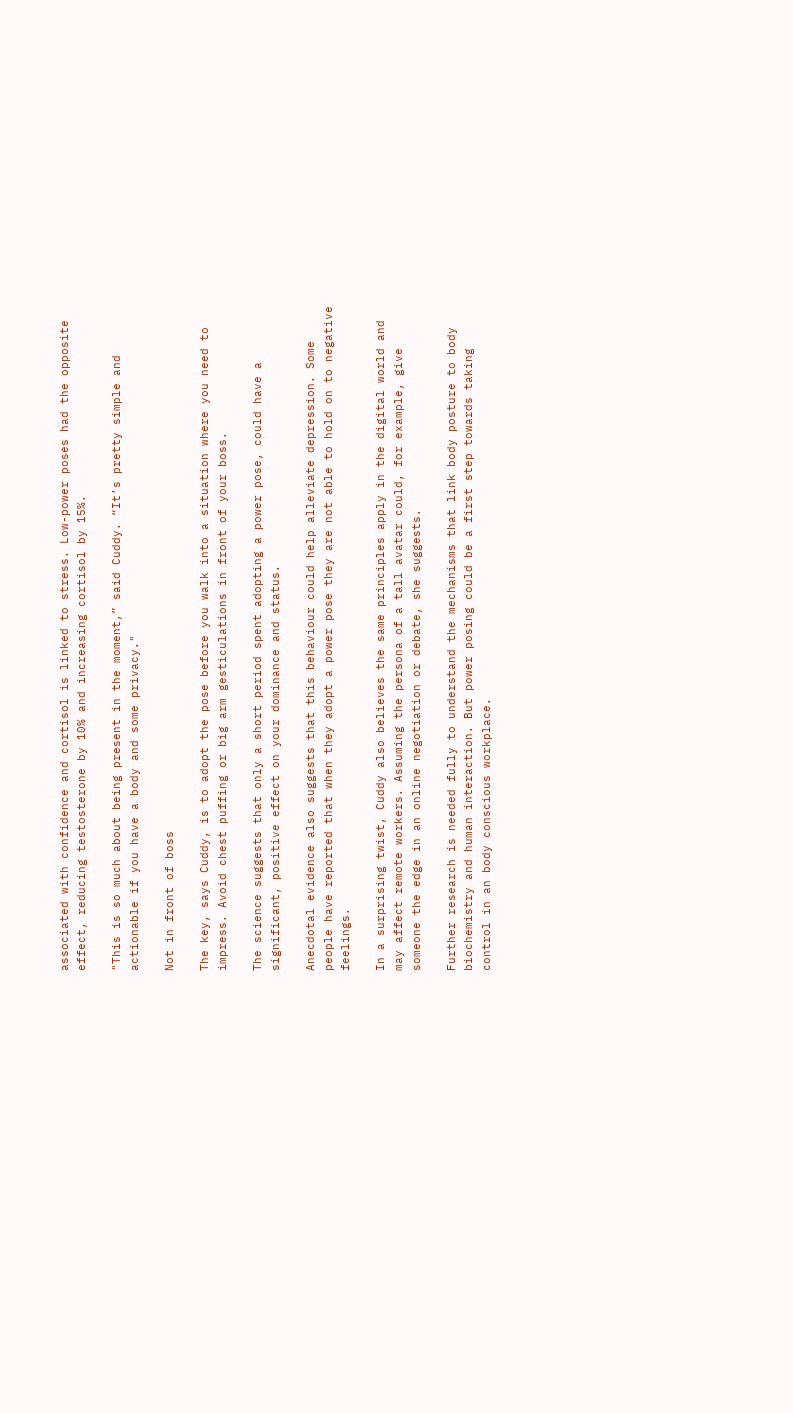associated with confidence and cortisol is linked to stress. Low-power poses had the opposite effect, reducing testosterone by 10% and increasing cortisol by 15%.

"This is so much about being present in the moment,” said Cuddy. “It’s pretty simple and actionable if you have a body and some privacy."

Not in front of boss

The key, says Cuddy, is to adopt the pose before you walk into a situation where you need to impress. Avoid chest puffing or big arm gesticulations in front of your boss.

The science suggests that only a short period spent adopting a power pose, could have a significant, positive effect on your dominance and status.

Anecdotal evidence also suggests that this behaviour could help alleviate depression. Some people have reported that when they adopt a power pose they are not able to hold on to negative feelings.

In a surprising twist, Cuddy also believes the same principles apply in the digital world and may affect remote workers. Assuming the persona of a tall avatar could, for example, give someone the edge in an online negotiation or debate, she suggests.

Further research is needed fully to understand the mechanisms that link body posture to body biochemistry and human interaction. But power posing could be a first step towards taking control in an body conscious workplace.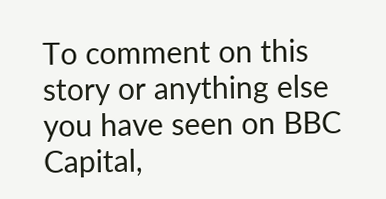To comment on this story or anything else you have seen on BBC Capital,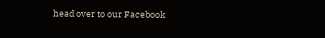head over to our Facebook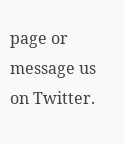page or message us on Twitter.